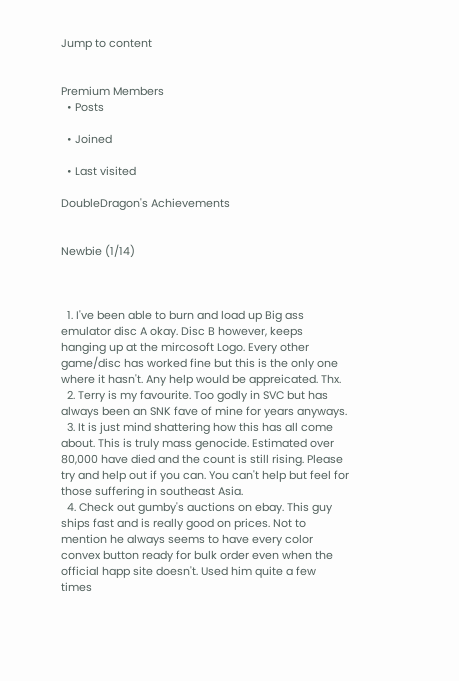Jump to content


Premium Members
  • Posts

  • Joined

  • Last visited

DoubleDragon's Achievements


Newbie (1/14)



  1. I've been able to burn and load up Big ass emulator disc A okay. Disc B however, keeps hanging up at the mircosoft Logo. Every other game/disc has worked fine but this is the only one where it hasn't. Any help would be appreicated. Thx.
  2. Terry is my favourite. Too godly in SVC but has always been an SNK fave of mine for years anyways.
  3. It is just mind shattering how this has all come about. This is truly mass genocide. Estimated over 80,000 have died and the count is still rising. Please try and help out if you can. You can't help but feel for those suffering in southeast Asia.
  4. Check out gumby's auctions on ebay. This guy ships fast and is really good on prices. Not to mention he always seems to have every color convex button ready for bulk order even when the official happ site doesn't. Used him quite a few times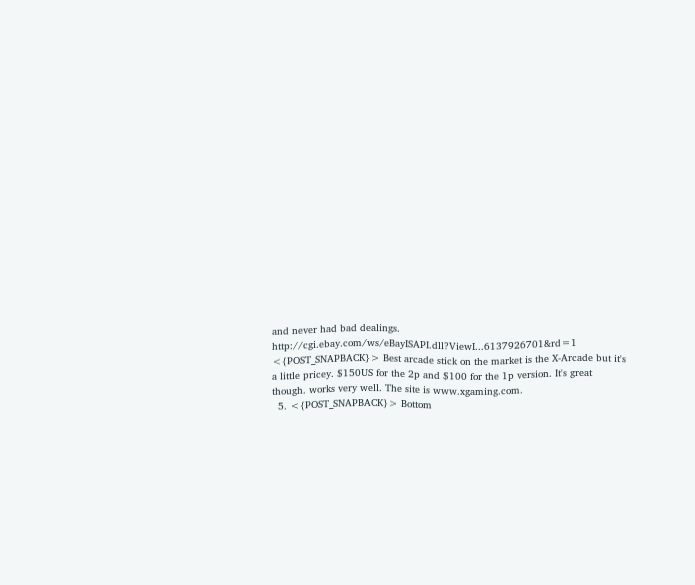and never had bad dealings. http://cgi.ebay.com/ws/eBayISAPI.dll?ViewI...6137926701&rd=1 <{POST_SNAPBACK}> Best arcade stick on the market is the X-Arcade but it's a little pricey. $150US for the 2p and $100 for the 1p version. It's great though. works very well. The site is www.xgaming.com.
  5. <{POST_SNAPBACK}> Bottom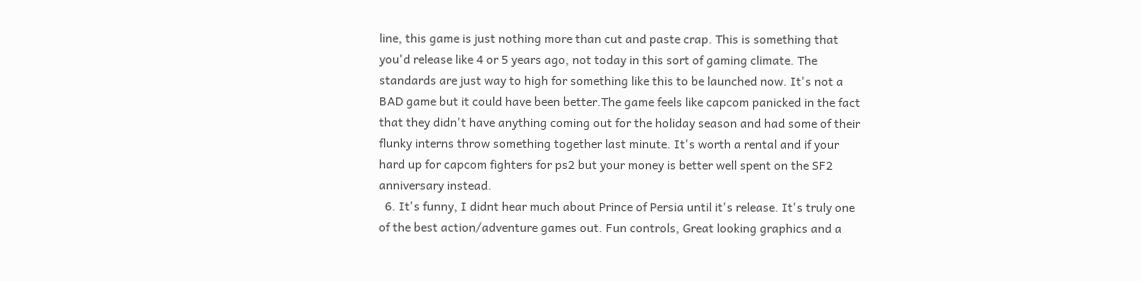line, this game is just nothing more than cut and paste crap. This is something that you'd release like 4 or 5 years ago, not today in this sort of gaming climate. The standards are just way to high for something like this to be launched now. It's not a BAD game but it could have been better.The game feels like capcom panicked in the fact that they didn't have anything coming out for the holiday season and had some of their flunky interns throw something together last minute. It's worth a rental and if your hard up for capcom fighters for ps2 but your money is better well spent on the SF2 anniversary instead.
  6. It's funny, I didnt hear much about Prince of Persia until it's release. It's truly one of the best action/adventure games out. Fun controls, Great looking graphics and a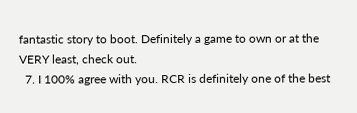fantastic story to boot. Definitely a game to own or at the VERY least, check out.
  7. I 100% agree with you. RCR is definitely one of the best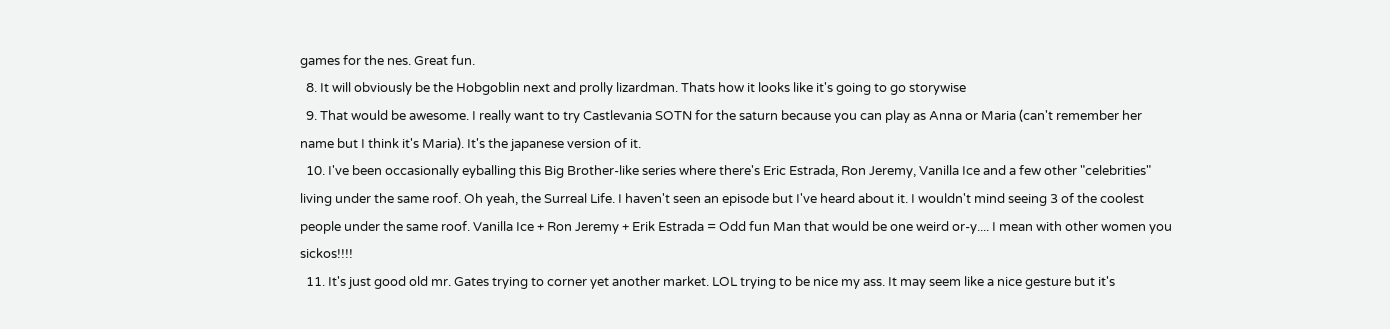games for the nes. Great fun.
  8. It will obviously be the Hobgoblin next and prolly lizardman. Thats how it looks like it's going to go storywise
  9. That would be awesome. I really want to try Castlevania SOTN for the saturn because you can play as Anna or Maria (can't remember her name but I think it's Maria). It's the japanese version of it.
  10. I've been occasionally eyballing this Big Brother-like series where there's Eric Estrada, Ron Jeremy, Vanilla Ice and a few other "celebrities" living under the same roof. Oh yeah, the Surreal Life. I haven't seen an episode but I've heard about it. I wouldn't mind seeing 3 of the coolest people under the same roof. Vanilla Ice + Ron Jeremy + Erik Estrada = Odd fun Man that would be one weird or-y.... I mean with other women you sickos!!!!
  11. It's just good old mr. Gates trying to corner yet another market. LOL trying to be nice my ass. It may seem like a nice gesture but it's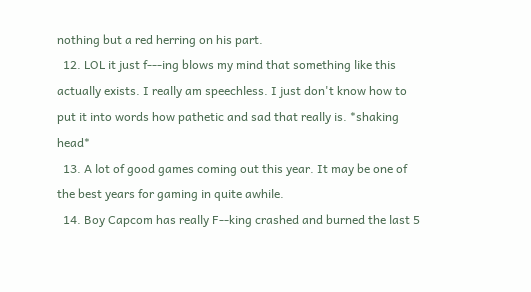nothing but a red herring on his part.
  12. LOL it just f---ing blows my mind that something like this actually exists. I really am speechless. I just don't know how to put it into words how pathetic and sad that really is. *shaking head*
  13. A lot of good games coming out this year. It may be one of the best years for gaming in quite awhile.
  14. Boy Capcom has really F--king crashed and burned the last 5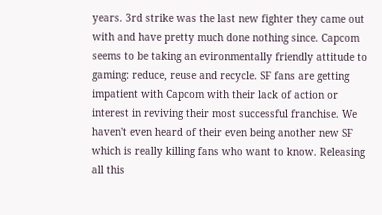years. 3rd strike was the last new fighter they came out with and have pretty much done nothing since. Capcom seems to be taking an evironmentally friendly attitude to gaming: reduce, reuse and recycle. SF fans are getting impatient with Capcom with their lack of action or interest in reviving their most successful franchise. We haven't even heard of their even being another new SF which is really killing fans who want to know. Releasing all this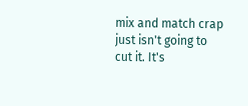mix and match crap just isn't going to cut it. It's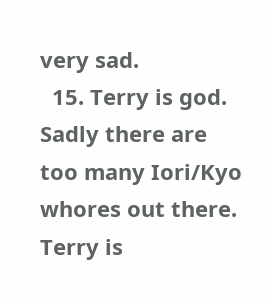very sad.
  15. Terry is god. Sadly there are too many Iori/Kyo whores out there. Terry is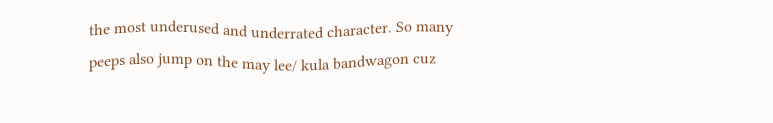the most underused and underrated character. So many peeps also jump on the may lee/ kula bandwagon cuz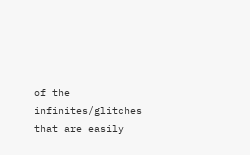of the infinites/glitches that are easily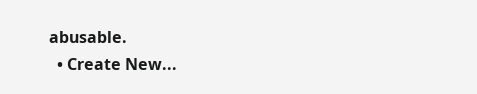abusable.
  • Create New...